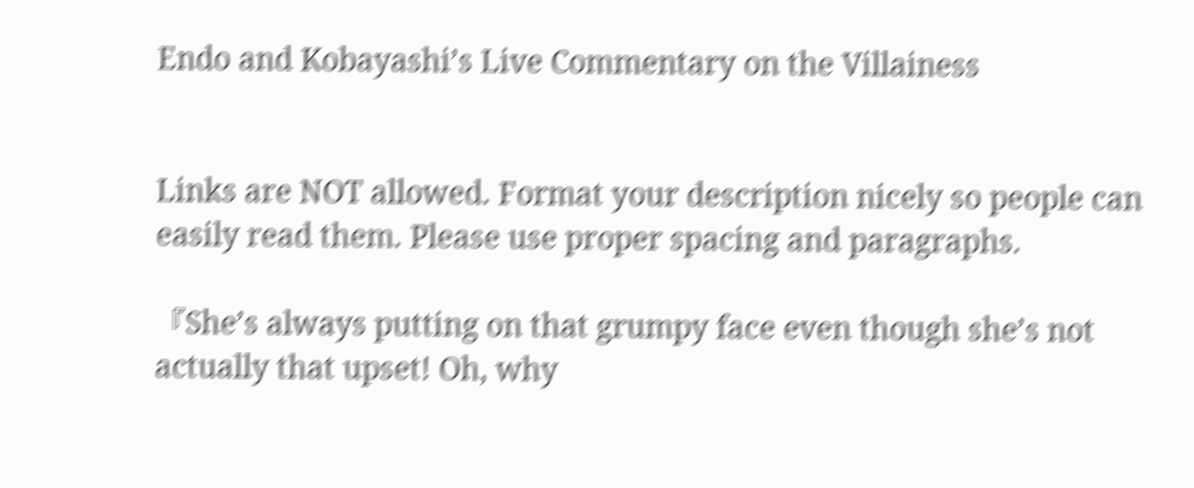Endo and Kobayashi’s Live Commentary on the Villainess


Links are NOT allowed. Format your description nicely so people can easily read them. Please use proper spacing and paragraphs.

『She’s always putting on that grumpy face even though she’s not actually that upset! Oh, why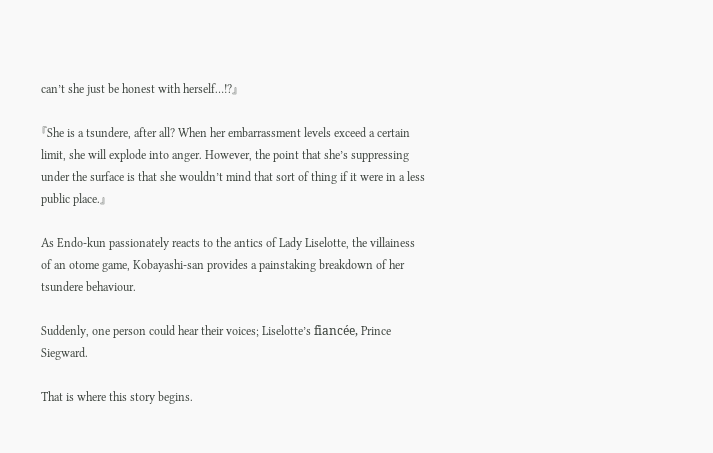can’t she just be honest with herself…!?』

『She is a tsundere, after all? When her embarrassment levels exceed a certain limit, she will explode into anger. However, the point that she’s suppressing under the surface is that she wouldn’t mind that sort of thing if it were in a less public place.』

As Endo-kun passionately reacts to the antics of Lady Liselotte, the villainess of an otome game, Kobayashi-san provides a painstaking breakdown of her tsundere behaviour.

Suddenly, one person could hear their voices; Liselotte’s fiancée, Prince Siegward.

That is where this story begins.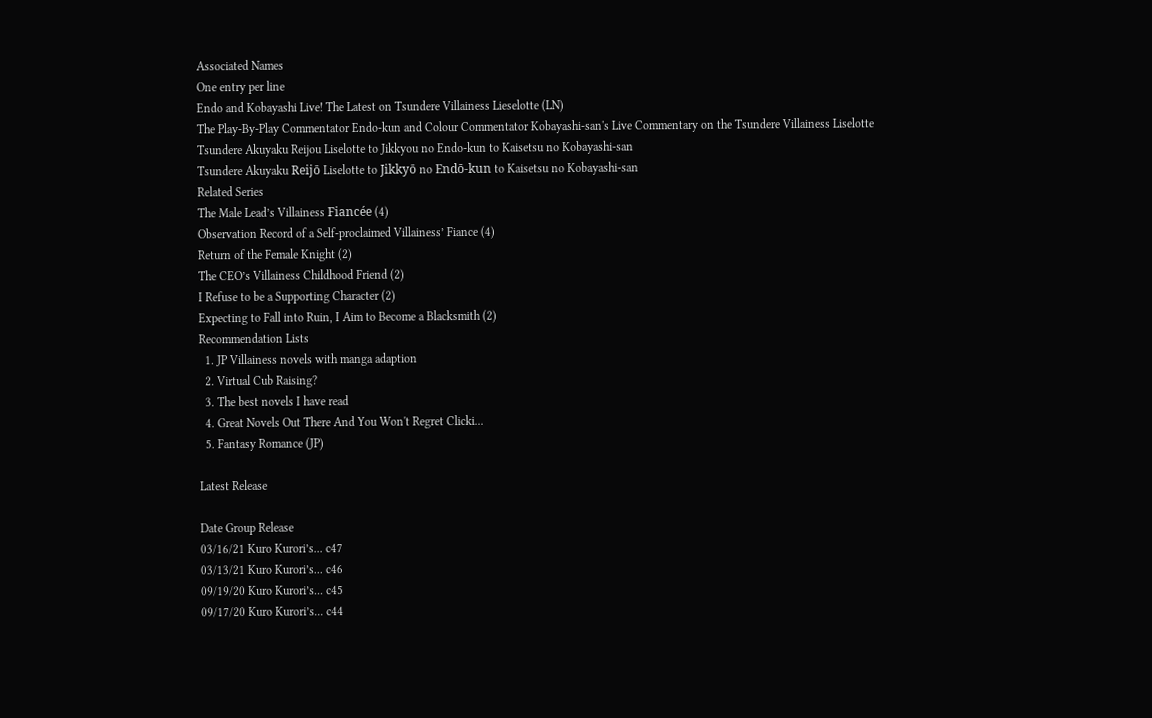Associated Names
One entry per line
Endo and Kobayashi Live! The Latest on Tsundere Villainess Lieselotte (LN)
The Play-By-Play Commentator Endo-kun and Colour Commentator Kobayashi-san's Live Commentary on the Tsundere Villainess Liselotte
Tsundere Akuyaku Reijou Liselotte to Jikkyou no Endo-kun to Kaisetsu no Kobayashi-san
Tsundere Akuyaku Reijō Liselotte to Jikkyō no Endō-kun to Kaisetsu no Kobayashi-san
Related Series
The Male Lead’s Villainess Fiancée (4)
Observation Record of a Self-proclaimed Villainess’ Fiance (4)
Return of the Female Knight (2)
The CEO’s Villainess Childhood Friend (2)
I Refuse to be a Supporting Character (2)
Expecting to Fall into Ruin, I Aim to Become a Blacksmith (2)
Recommendation Lists
  1. JP Villainess novels with manga adaption
  2. Virtual Cub Raising?
  3. The best novels I have read
  4. Great Novels Out There And You Won't Regret Clicki...
  5. Fantasy Romance (JP)

Latest Release

Date Group Release
03/16/21 Kuro Kurori’s... c47
03/13/21 Kuro Kurori’s... c46
09/19/20 Kuro Kurori’s... c45
09/17/20 Kuro Kurori’s... c44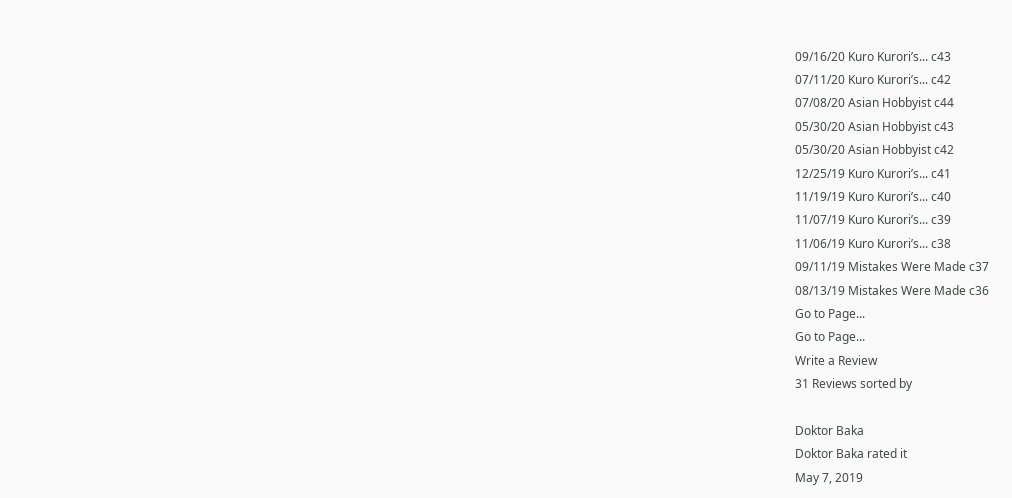09/16/20 Kuro Kurori’s... c43
07/11/20 Kuro Kurori’s... c42
07/08/20 Asian Hobbyist c44
05/30/20 Asian Hobbyist c43
05/30/20 Asian Hobbyist c42
12/25/19 Kuro Kurori’s... c41
11/19/19 Kuro Kurori’s... c40
11/07/19 Kuro Kurori’s... c39
11/06/19 Kuro Kurori’s... c38
09/11/19 Mistakes Were Made c37
08/13/19 Mistakes Were Made c36
Go to Page...
Go to Page...
Write a Review
31 Reviews sorted by

Doktor Baka
Doktor Baka rated it
May 7, 2019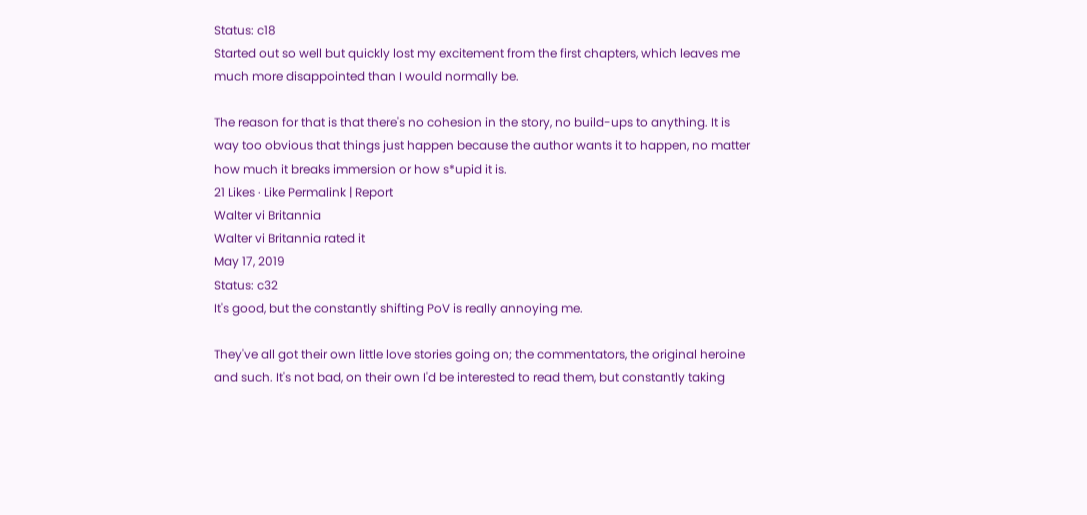Status: c18
Started out so well but quickly lost my excitement from the first chapters, which leaves me much more disappointed than I would normally be.

The reason for that is that there's no cohesion in the story, no build-ups to anything. It is way too obvious that things just happen because the author wants it to happen, no matter how much it breaks immersion or how s*upid it is.
21 Likes · Like Permalink | Report
Walter vi Britannia
Walter vi Britannia rated it
May 17, 2019
Status: c32
It's good, but the constantly shifting PoV is really annoying me.

They've all got their own little love stories going on; the commentators, the original heroine and such. It's not bad, on their own I'd be interested to read them, but constantly taking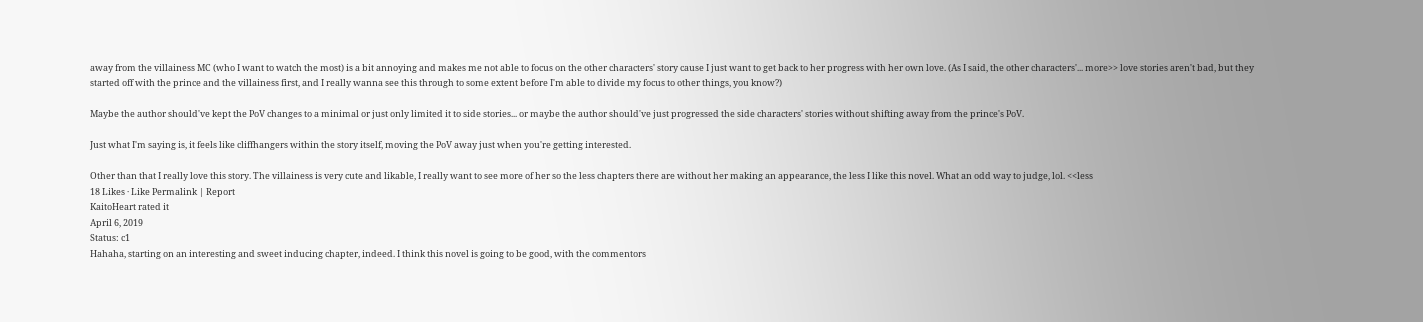away from the villainess MC (who I want to watch the most) is a bit annoying and makes me not able to focus on the other characters' story cause I just want to get back to her progress with her own love. (As I said, the other characters'... more>> love stories aren't bad, but they started off with the prince and the villainess first, and I really wanna see this through to some extent before I'm able to divide my focus to other things, you know?)

Maybe the author should've kept the PoV changes to a minimal or just only limited it to side stories... or maybe the author should've just progressed the side characters' stories without shifting away from the prince's PoV.

Just what I'm saying is, it feels like cliffhangers within the story itself, moving the PoV away just when you're getting interested.

Other than that I really love this story. The villainess is very cute and likable, I really want to see more of her so the less chapters there are without her making an appearance, the less I like this novel. What an odd way to judge, lol. <<less
18 Likes · Like Permalink | Report
KaitoHeart rated it
April 6, 2019
Status: c1
Hahaha, starting on an interesting and sweet inducing chapter, indeed. I think this novel is going to be good, with the commentors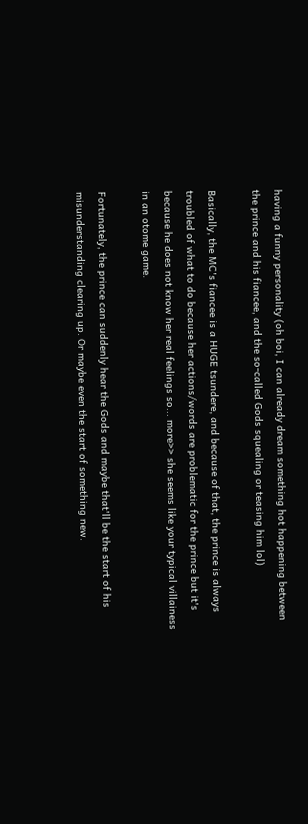having a funny personality (oh boi, I can already dream something hot happening between the prince and his fiancee, and the so-called Gods squealing or teasing him lol)

Basically, the MC's fiancee is a HUGE tsundere, and because of that, the prince is always troubled of what to do because her actions/words are problematic for the prince but it's because he does not know her real feelings so... more>> she seems like your typical villainess in an otome game.

Fortunately, the prince can suddenly hear the Gods and maybe that'll be the start of his misunderstanding clearing up. Or maybe even the start of something new.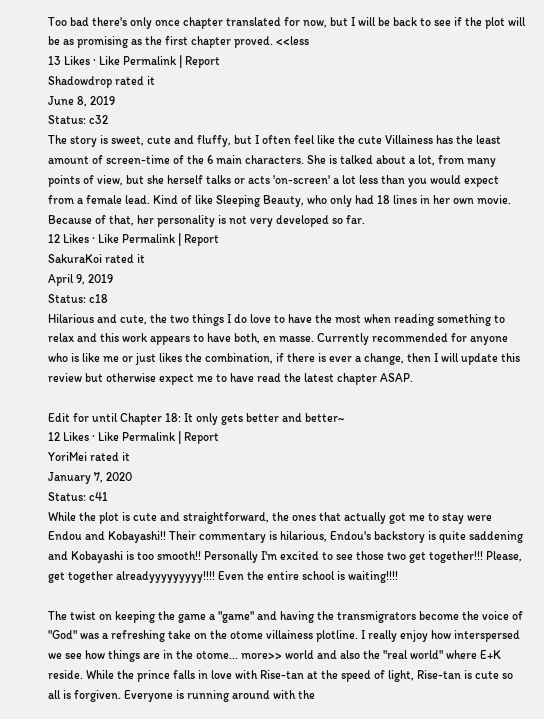Too bad there's only once chapter translated for now, but I will be back to see if the plot will be as promising as the first chapter proved. <<less
13 Likes · Like Permalink | Report
Shadowdrop rated it
June 8, 2019
Status: c32
The story is sweet, cute and fluffy, but I often feel like the cute Villainess has the least amount of screen-time of the 6 main characters. She is talked about a lot, from many points of view, but she herself talks or acts 'on-screen' a lot less than you would expect from a female lead. Kind of like Sleeping Beauty, who only had 18 lines in her own movie. Because of that, her personality is not very developed so far.
12 Likes · Like Permalink | Report
SakuraKoi rated it
April 9, 2019
Status: c18
Hilarious and cute, the two things I do love to have the most when reading something to relax and this work appears to have both, en masse. Currently recommended for anyone who is like me or just likes the combination, if there is ever a change, then I will update this review but otherwise expect me to have read the latest chapter ASAP.

Edit for until Chapter 18: It only gets better and better~
12 Likes · Like Permalink | Report
YoriMei rated it
January 7, 2020
Status: c41
While the plot is cute and straightforward, the ones that actually got me to stay were Endou and Kobayashi!! Their commentary is hilarious, Endou's backstory is quite saddening and Kobayashi is too smooth!! Personally I'm excited to see those two get together!!! Please, get together alreadyyyyyyyyy!!!! Even the entire school is waiting!!!!

The twist on keeping the game a "game" and having the transmigrators become the voice of "God" was a refreshing take on the otome villainess plotline. I really enjoy how interspersed we see how things are in the otome... more>> world and also the "real world" where E+K reside. While the prince falls in love with Rise-tan at the speed of light, Rise-tan is cute so all is forgiven. Everyone is running around with the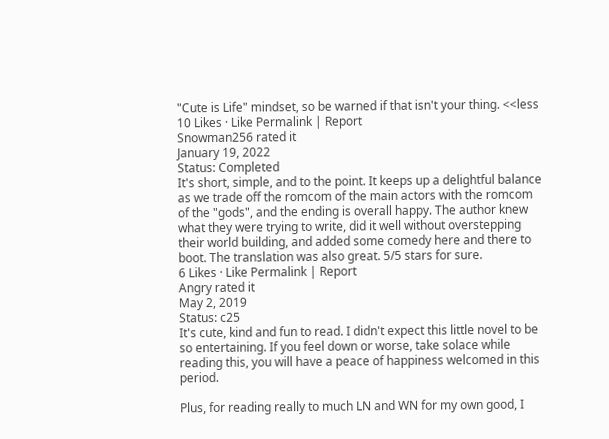"Cute is Life" mindset, so be warned if that isn't your thing. <<less
10 Likes · Like Permalink | Report
Snowman256 rated it
January 19, 2022
Status: Completed
It's short, simple, and to the point. It keeps up a delightful balance as we trade off the romcom of the main actors with the romcom of the "gods", and the ending is overall happy. The author knew what they were trying to write, did it well without overstepping their world building, and added some comedy here and there to boot. The translation was also great. 5/5 stars for sure.
6 Likes · Like Permalink | Report
Angry rated it
May 2, 2019
Status: c25
It's cute, kind and fun to read. I didn't expect this little novel to be so entertaining. If you feel down or worse, take solace while reading this, you will have a peace of happiness welcomed in this period.

Plus, for reading really to much LN and WN for my own good, I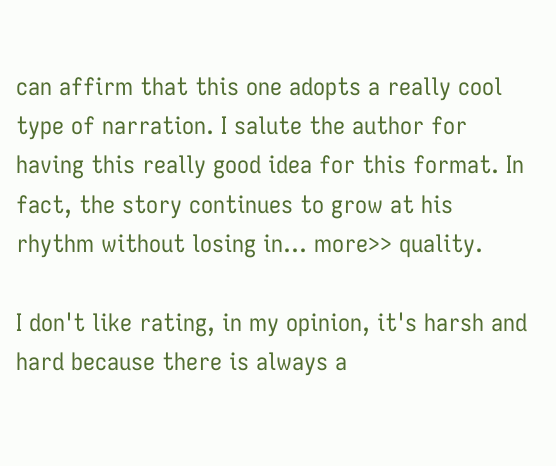can affirm that this one adopts a really cool type of narration. I salute the author for having this really good idea for this format. In fact, the story continues to grow at his rhythm without losing in... more>> quality.

I don't like rating, in my opinion, it's harsh and hard because there is always a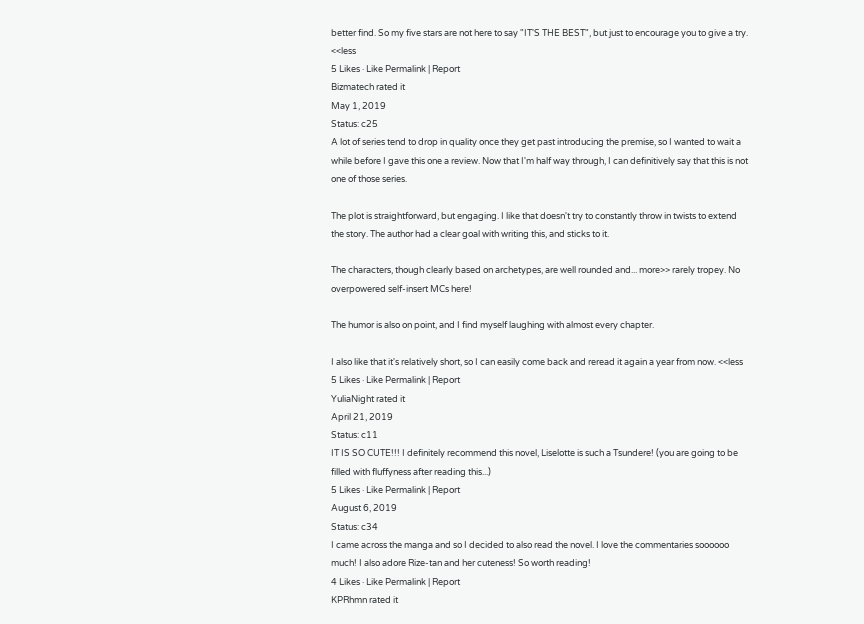better find. So my five stars are not here to say "IT'S THE BEST", but just to encourage you to give a try. <<less
5 Likes · Like Permalink | Report
Bizmatech rated it
May 1, 2019
Status: c25
A lot of series tend to drop in quality once they get past introducing the premise, so I wanted to wait a while before I gave this one a review. Now that I'm half way through, I can definitively say that this is not one of those series.

The plot is straightforward, but engaging. I like that doesn't try to constantly throw in twists to extend the story. The author had a clear goal with writing this, and sticks to it.

The characters, though clearly based on archetypes, are well rounded and... more>> rarely tropey. No overpowered self-insert MCs here!

The humor is also on point, and I find myself laughing with almost every chapter.

I also like that it's relatively short, so I can easily come back and reread it again a year from now. <<less
5 Likes · Like Permalink | Report
YuliaNight rated it
April 21, 2019
Status: c11
IT IS SO CUTE!!! I definitely recommend this novel, Liselotte is such a Tsundere! (you are going to be filled with fluffyness after reading this...)
5 Likes · Like Permalink | Report
August 6, 2019
Status: c34
I came across the manga and so I decided to also read the novel. I love the commentaries soooooo much! I also adore Rize-tan and her cuteness! So worth reading!
4 Likes · Like Permalink | Report
KPRhmn rated it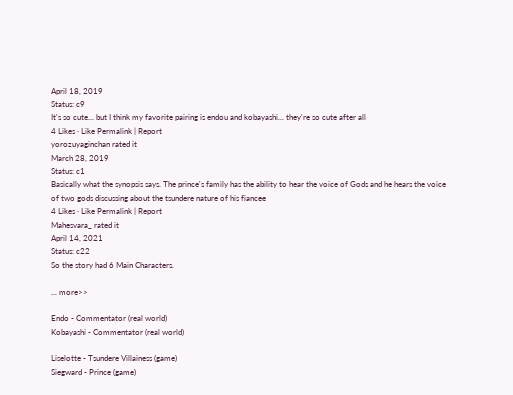April 18, 2019
Status: c9
It's so cute... but I think my favorite pairing is endou and kobayashi... they're so cute after all
4 Likes · Like Permalink | Report
yorozuyaginchan rated it
March 28, 2019
Status: c1
Basically what the synopsis says. The prince's family has the ability to hear the voice of Gods and he hears the voice of two gods discussing about the tsundere nature of his fiancee
4 Likes · Like Permalink | Report
Mahesvara_ rated it
April 14, 2021
Status: c22
So the story had 6 Main Characters.

... more>>

Endo - Commentator (real world)
Kobayashi - Commentator (real world)

Liselotte - Tsundere Villainess (game)
Siegward - Prince (game)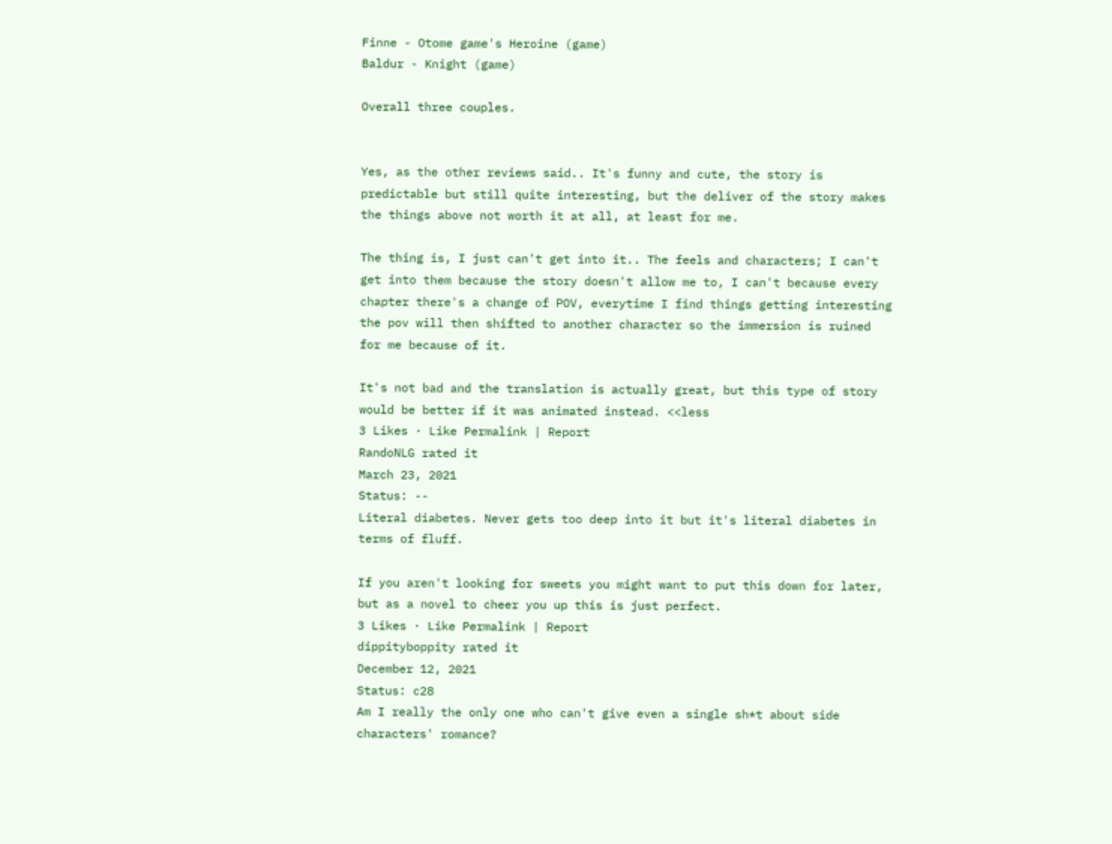Finne - Otome game's Heroine (game)
Baldur - Knight (game)

Overall three couples.


Yes, as the other reviews said.. It's funny and cute, the story is predictable but still quite interesting, but the deliver of the story makes the things above not worth it at all, at least for me.

The thing is, I just can't get into it.. The feels and characters; I can't get into them because the story doesn't allow me to, I can't because every chapter there's a change of POV, everytime I find things getting interesting the pov will then shifted to another character so the immersion is ruined for me because of it.

It's not bad and the translation is actually great, but this type of story would be better if it was animated instead. <<less
3 Likes · Like Permalink | Report
RandoNLG rated it
March 23, 2021
Status: --
Literal diabetes. Never gets too deep into it but it's literal diabetes in terms of fluff.

If you aren't looking for sweets you might want to put this down for later, but as a novel to cheer you up this is just perfect.
3 Likes · Like Permalink | Report
dippityboppity rated it
December 12, 2021
Status: c28
Am I really the only one who can't give even a single sh*t about side characters' romance?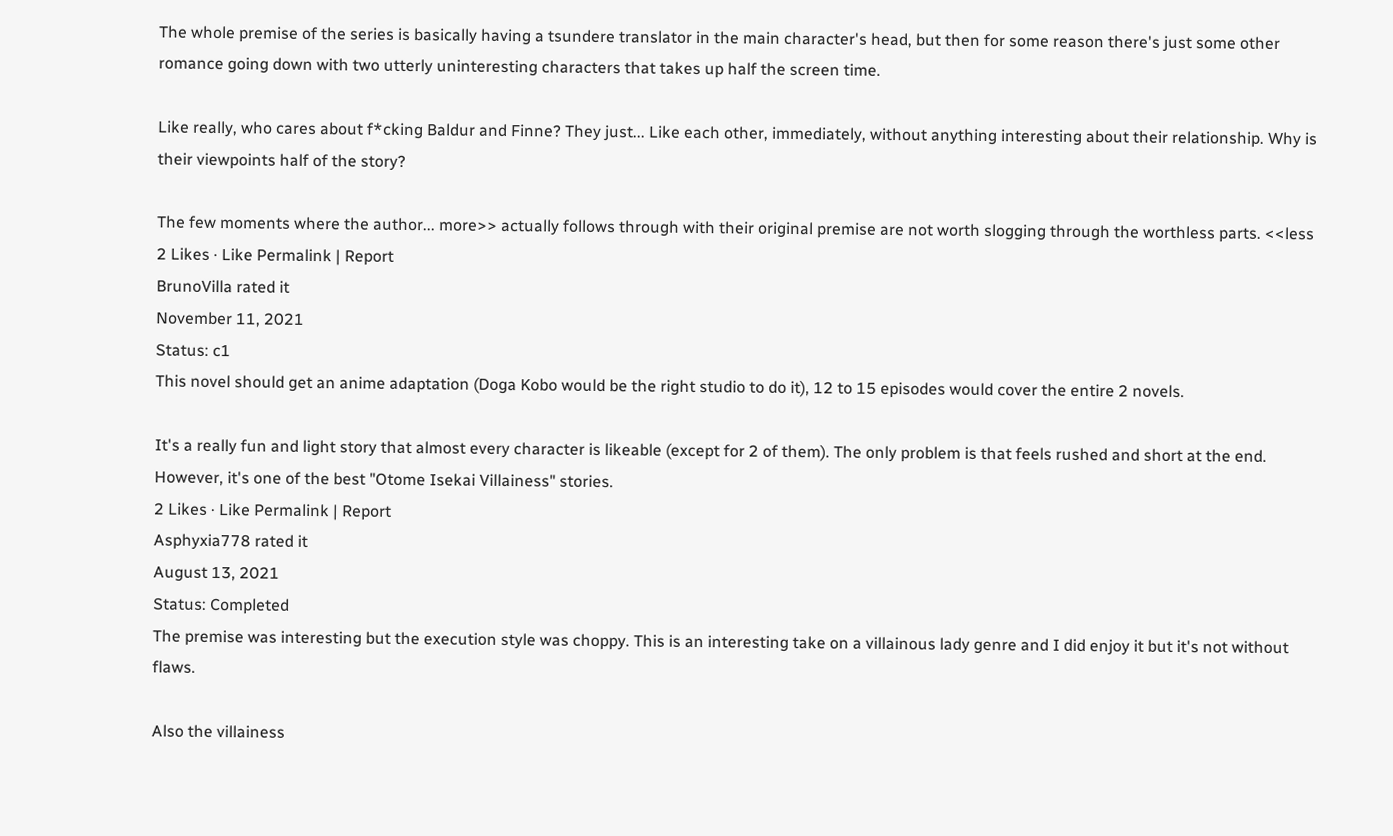The whole premise of the series is basically having a tsundere translator in the main character's head, but then for some reason there's just some other romance going down with two utterly uninteresting characters that takes up half the screen time.

Like really, who cares about f*cking Baldur and Finne? They just... Like each other, immediately, without anything interesting about their relationship. Why is their viewpoints half of the story?

The few moments where the author... more>> actually follows through with their original premise are not worth slogging through the worthless parts. <<less
2 Likes · Like Permalink | Report
BrunoVilla rated it
November 11, 2021
Status: c1
This novel should get an anime adaptation (Doga Kobo would be the right studio to do it), 12 to 15 episodes would cover the entire 2 novels.

It's a really fun and light story that almost every character is likeable (except for 2 of them). The only problem is that feels rushed and short at the end. However, it's one of the best "Otome Isekai Villainess" stories.
2 Likes · Like Permalink | Report
Asphyxia778 rated it
August 13, 2021
Status: Completed
The premise was interesting but the execution style was choppy. This is an interesting take on a villainous lady genre and I did enjoy it but it's not without flaws.

Also the villainess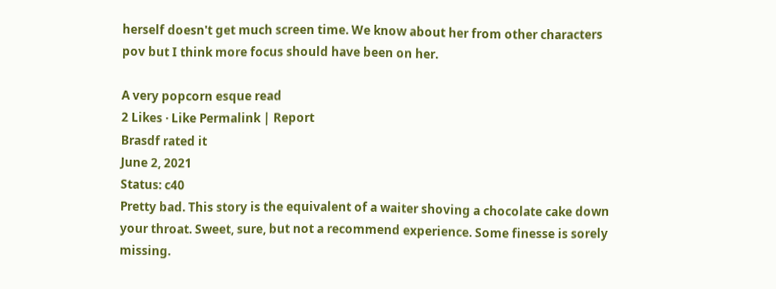herself doesn't get much screen time. We know about her from other characters pov but I think more focus should have been on her.

A very popcorn esque read
2 Likes · Like Permalink | Report
Brasdf rated it
June 2, 2021
Status: c40
Pretty bad. This story is the equivalent of a waiter shoving a chocolate cake down your throat. Sweet, sure, but not a recommend experience. Some finesse is sorely missing.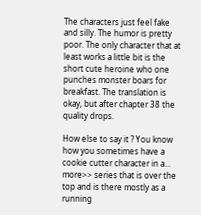The characters just feel fake and silly. The humor is pretty poor. The only character that at least works a little bit is the short cute heroine who one punches monster boars for breakfast. The translation is okay, but after chapter 38 the quality drops.

How else to say it ? You know how you sometimes have a cookie cutter character in a... more>> series that is over the top and is there mostly as a running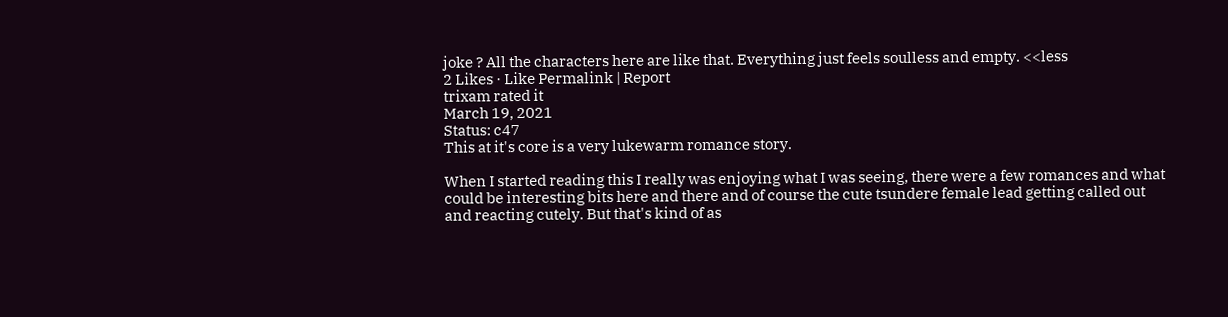joke ? All the characters here are like that. Everything just feels soulless and empty. <<less
2 Likes · Like Permalink | Report
trixam rated it
March 19, 2021
Status: c47
This at it's core is a very lukewarm romance story.

When I started reading this I really was enjoying what I was seeing, there were a few romances and what could be interesting bits here and there and of course the cute tsundere female lead getting called out and reacting cutely. But that's kind of as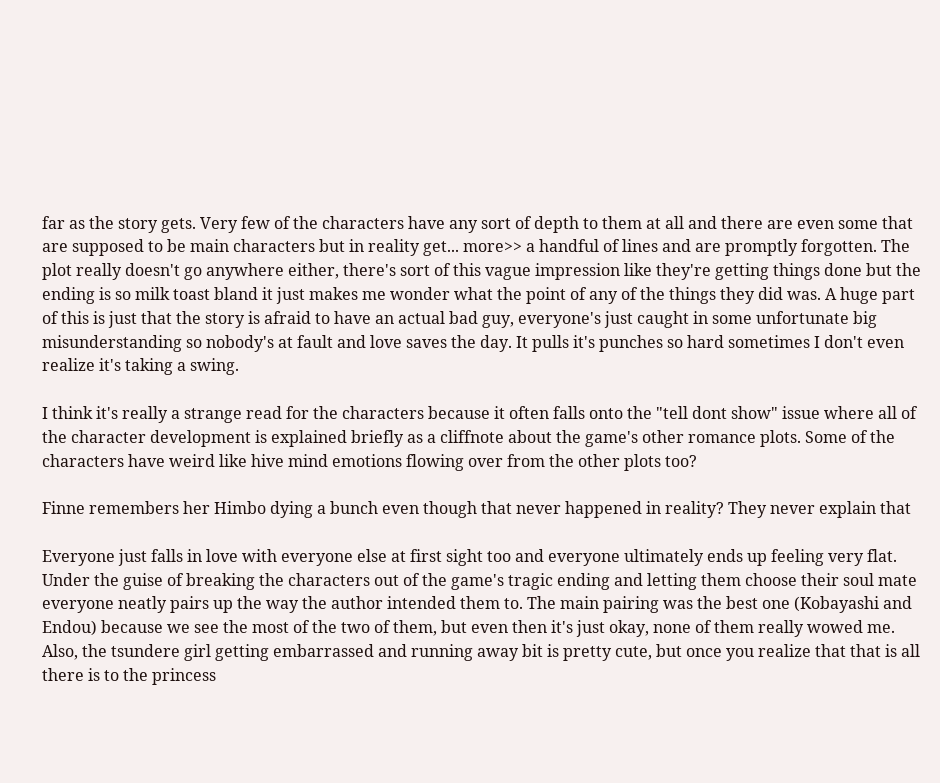far as the story gets. Very few of the characters have any sort of depth to them at all and there are even some that are supposed to be main characters but in reality get... more>> a handful of lines and are promptly forgotten. The plot really doesn't go anywhere either, there's sort of this vague impression like they're getting things done but the ending is so milk toast bland it just makes me wonder what the point of any of the things they did was. A huge part of this is just that the story is afraid to have an actual bad guy, everyone's just caught in some unfortunate big misunderstanding so nobody's at fault and love saves the day. It pulls it's punches so hard sometimes I don't even realize it's taking a swing.

I think it's really a strange read for the characters because it often falls onto the "tell dont show" issue where all of the character development is explained briefly as a cliffnote about the game's other romance plots. Some of the characters have weird like hive mind emotions flowing over from the other plots too?

Finne remembers her Himbo dying a bunch even though that never happened in reality? They never explain that

Everyone just falls in love with everyone else at first sight too and everyone ultimately ends up feeling very flat. Under the guise of breaking the characters out of the game's tragic ending and letting them choose their soul mate everyone neatly pairs up the way the author intended them to. The main pairing was the best one (Kobayashi and Endou) because we see the most of the two of them, but even then it's just okay, none of them really wowed me. Also, the tsundere girl getting embarrassed and running away bit is pretty cute, but once you realize that that is all there is to the princess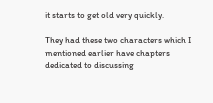it starts to get old very quickly.

They had these two characters which I mentioned earlier have chapters dedicated to discussing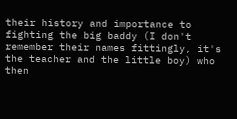their history and importance to fighting the big baddy (I don't remember their names fittingly, it's the teacher and the little boy) who then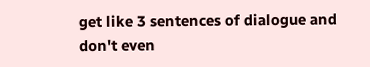get like 3 sentences of dialogue and don't even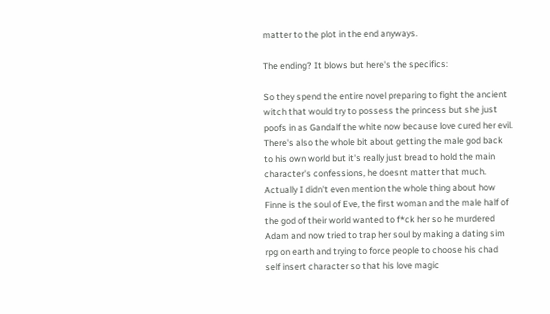matter to the plot in the end anyways.

The ending? It blows but here's the specifics:

So they spend the entire novel preparing to fight the ancient witch that would try to possess the princess but she just poofs in as Gandalf the white now because love cured her evil. There's also the whole bit about getting the male god back to his own world but it's really just bread to hold the main character's confessions, he doesnt matter that much. Actually I didn't even mention the whole thing about how Finne is the soul of Eve, the first woman and the male half of the god of their world wanted to f*ck her so he murdered Adam and now tried to trap her soul by making a dating sim rpg on earth and trying to force people to choose his chad self insert character so that his love magic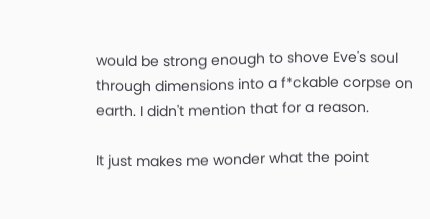would be strong enough to shove Eve's soul through dimensions into a f*ckable corpse on earth. I didn't mention that for a reason.

It just makes me wonder what the point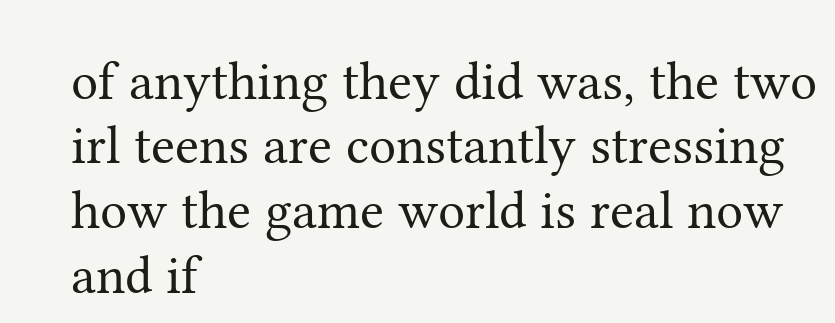of anything they did was, the two irl teens are constantly stressing how the game world is real now and if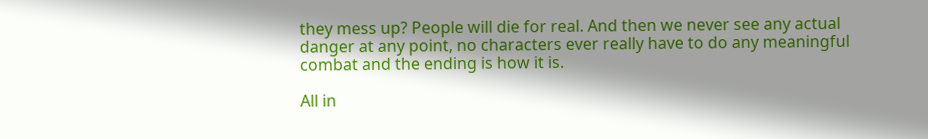they mess up? People will die for real. And then we never see any actual danger at any point, no characters ever really have to do any meaningful combat and the ending is how it is.

All in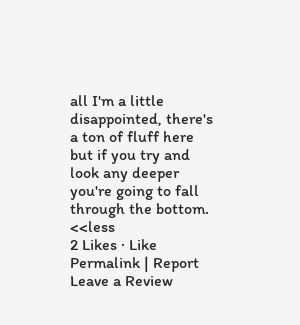all I'm a little disappointed, there's a ton of fluff here but if you try and look any deeper you're going to fall through the bottom. <<less
2 Likes · Like Permalink | Report
Leave a Review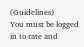(Guidelines)
You must be logged in to rate and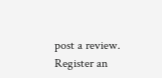post a review. Register an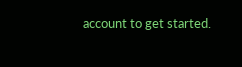account to get started.